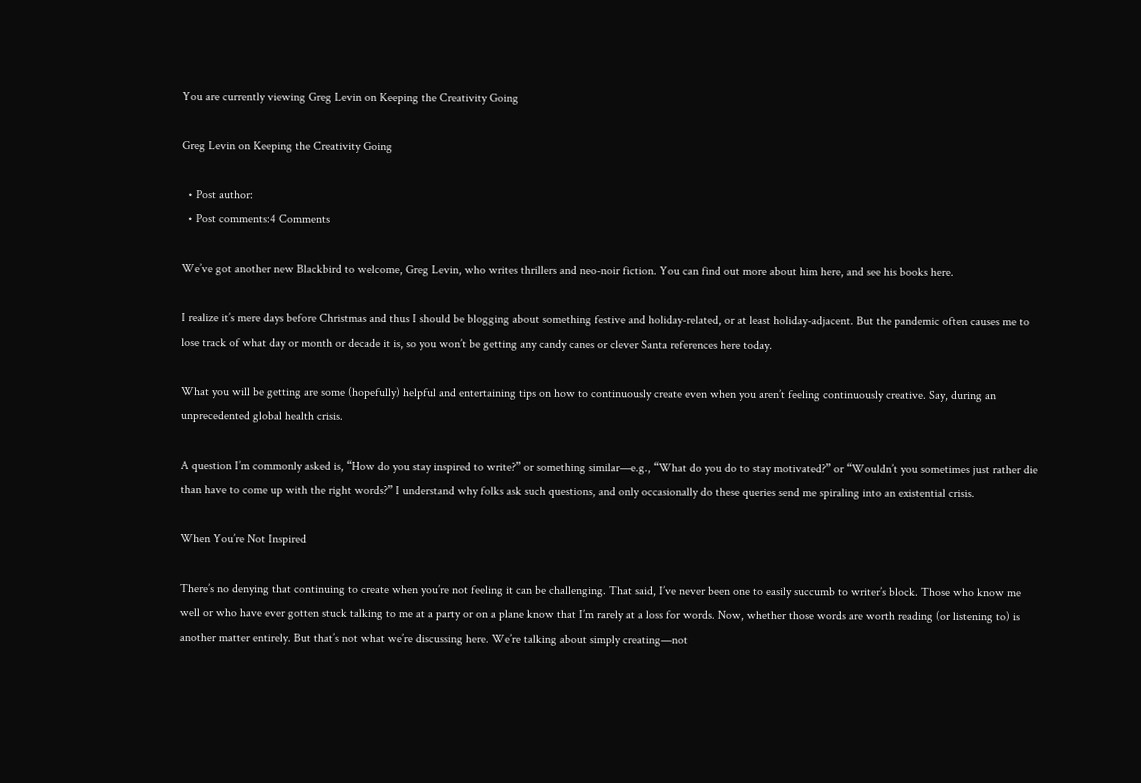You are currently viewing Greg Levin on Keeping the Creativity Going

Greg Levin on Keeping the Creativity Going

  • Post author:
  • Post comments:4 Comments

We’ve got another new Blackbird to welcome, Greg Levin, who writes thrillers and neo-noir fiction. You can find out more about him here, and see his books here.

I realize it’s mere days before Christmas and thus I should be blogging about something festive and holiday-related, or at least holiday-adjacent. But the pandemic often causes me to lose track of what day or month or decade it is, so you won’t be getting any candy canes or clever Santa references here today.

What you will be getting are some (hopefully) helpful and entertaining tips on how to continuously create even when you aren’t feeling continuously creative. Say, during an unprecedented global health crisis.

A question I’m commonly asked is, “How do you stay inspired to write?” or something similar—e.g., “What do you do to stay motivated?” or “Wouldn’t you sometimes just rather die than have to come up with the right words?” I understand why folks ask such questions, and only occasionally do these queries send me spiraling into an existential crisis.

When You’re Not Inspired

There’s no denying that continuing to create when you’re not feeling it can be challenging. That said, I’ve never been one to easily succumb to writer’s block. Those who know me well or who have ever gotten stuck talking to me at a party or on a plane know that I’m rarely at a loss for words. Now, whether those words are worth reading (or listening to) is another matter entirely. But that’s not what we’re discussing here. We’re talking about simply creating—not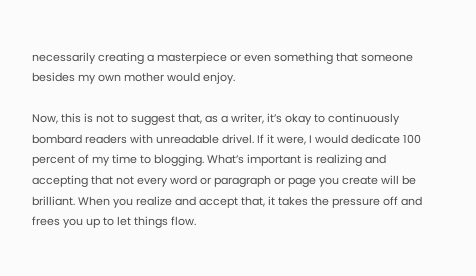necessarily creating a masterpiece or even something that someone besides my own mother would enjoy.

Now, this is not to suggest that, as a writer, it’s okay to continuously bombard readers with unreadable drivel. If it were, I would dedicate 100 percent of my time to blogging. What’s important is realizing and accepting that not every word or paragraph or page you create will be brilliant. When you realize and accept that, it takes the pressure off and frees you up to let things flow.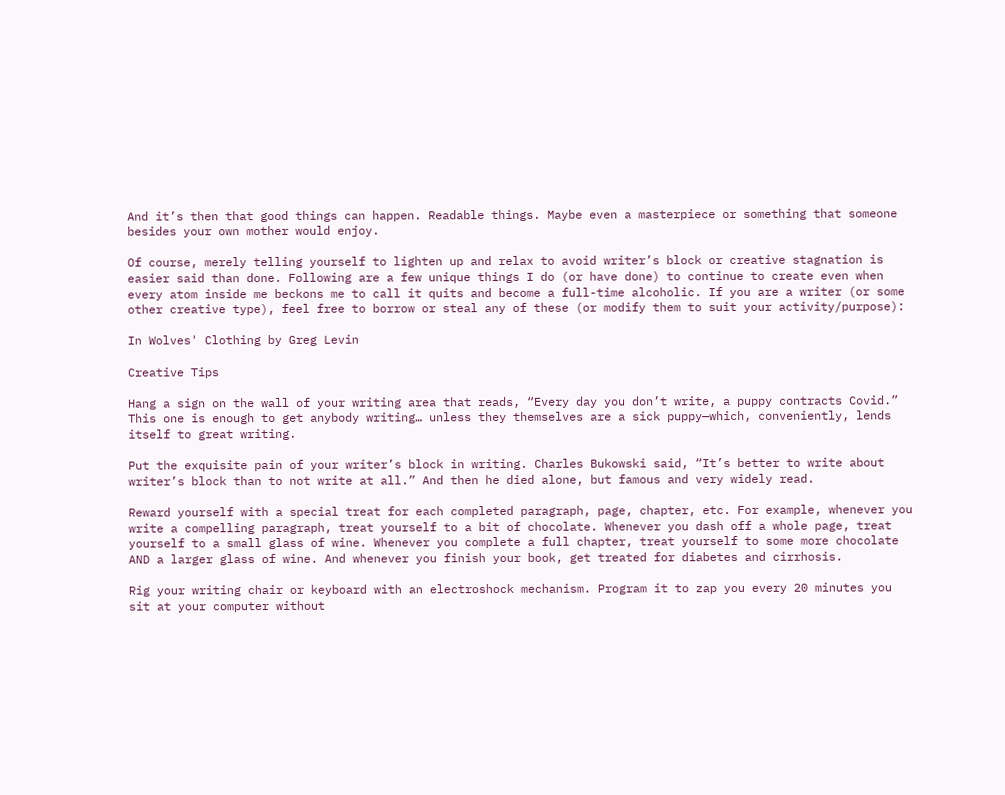And it’s then that good things can happen. Readable things. Maybe even a masterpiece or something that someone besides your own mother would enjoy.

Of course, merely telling yourself to lighten up and relax to avoid writer’s block or creative stagnation is easier said than done. Following are a few unique things I do (or have done) to continue to create even when every atom inside me beckons me to call it quits and become a full-time alcoholic. If you are a writer (or some other creative type), feel free to borrow or steal any of these (or modify them to suit your activity/purpose):

In Wolves' Clothing by Greg Levin

Creative Tips

Hang a sign on the wall of your writing area that reads, “Every day you don’t write, a puppy contracts Covid.” This one is enough to get anybody writing… unless they themselves are a sick puppy—which, conveniently, lends itself to great writing.

Put the exquisite pain of your writer’s block in writing. Charles Bukowski said, “It’s better to write about writer’s block than to not write at all.” And then he died alone, but famous and very widely read.

Reward yourself with a special treat for each completed paragraph, page, chapter, etc. For example, whenever you write a compelling paragraph, treat yourself to a bit of chocolate. Whenever you dash off a whole page, treat yourself to a small glass of wine. Whenever you complete a full chapter, treat yourself to some more chocolate AND a larger glass of wine. And whenever you finish your book, get treated for diabetes and cirrhosis.

Rig your writing chair or keyboard with an electroshock mechanism. Program it to zap you every 20 minutes you sit at your computer without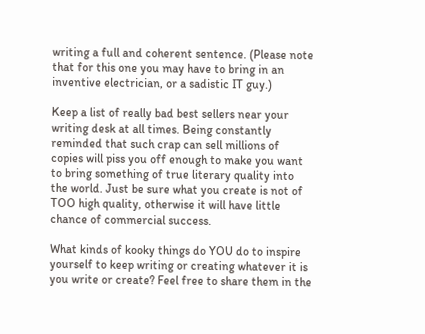writing a full and coherent sentence. (Please note that for this one you may have to bring in an inventive electrician, or a sadistic IT guy.)

Keep a list of really bad best sellers near your writing desk at all times. Being constantly reminded that such crap can sell millions of copies will piss you off enough to make you want to bring something of true literary quality into the world. Just be sure what you create is not of TOO high quality, otherwise it will have little chance of commercial success.

What kinds of kooky things do YOU do to inspire yourself to keep writing or creating whatever it is you write or create? Feel free to share them in the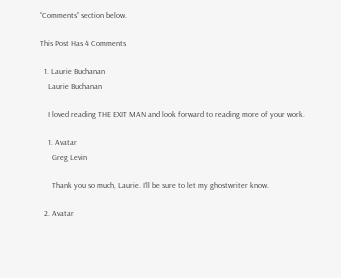“Comments” section below.

This Post Has 4 Comments

  1. Laurie Buchanan
    Laurie Buchanan

    I loved reading THE EXIT MAN and look forward to reading more of your work.

    1. Avatar
      Greg Levin

      Thank you so much, Laurie. I’ll be sure to let my ghostwriter know.

  2. Avatar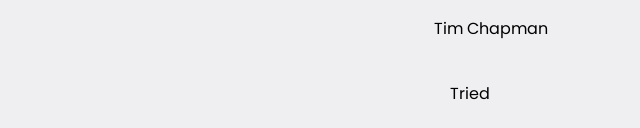Tim Chapman

    Tried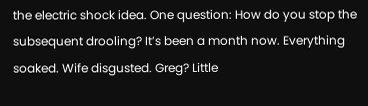the electric shock idea. One question: How do you stop the subsequent drooling? It’s been a month now. Everything soaked. Wife disgusted. Greg? Little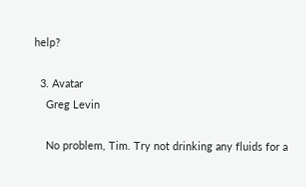help?

  3. Avatar
    Greg Levin

    No problem, Tim. Try not drinking any fluids for a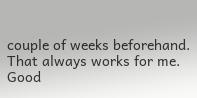couple of weeks beforehand. That always works for me. Good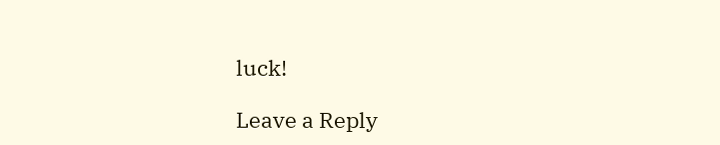luck!

Leave a Reply